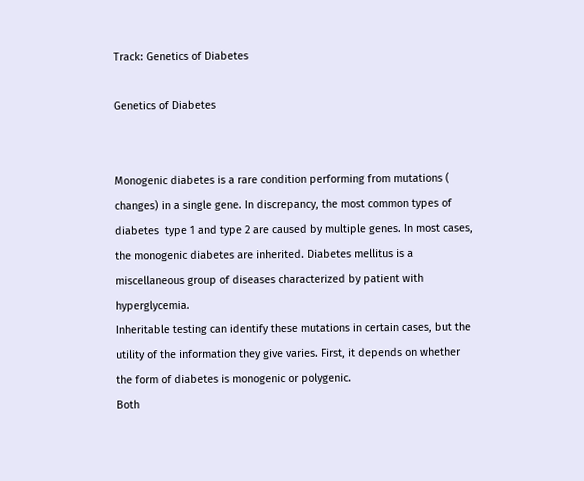Track: Genetics of Diabetes

Genetics of Diabetes


Monogenic diabetes is a rare condition performing from mutations ( changes) in a single gene. In discrepancy, the most common types of diabetes  type 1 and type 2 are caused by multiple genes. In most cases, the monogenic diabetes are inherited. Diabetes mellitus is a miscellaneous group of diseases characterized by patient with hyperglycemia.
Inheritable testing can identify these mutations in certain cases, but the utility of the information they give varies. First, it depends on whether the form of diabetes is monogenic or polygenic.
Both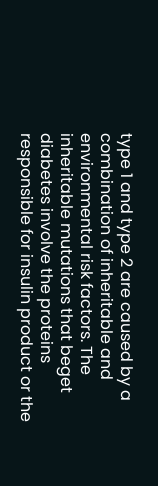type 1 and type 2 are caused by a combination of inheritable and environmental risk factors. The inheritable mutations that beget diabetes involve the proteins responsible for insulin product or the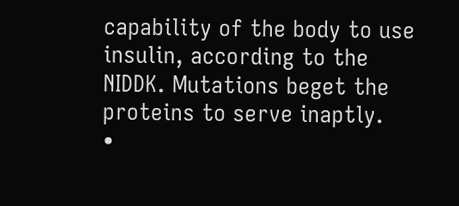capability of the body to use insulin, according to the NIDDK. Mutations beget the proteins to serve inaptly.
•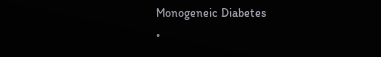Monogeneic Diabetes
•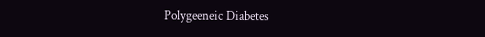Polygeeneic Diabetes